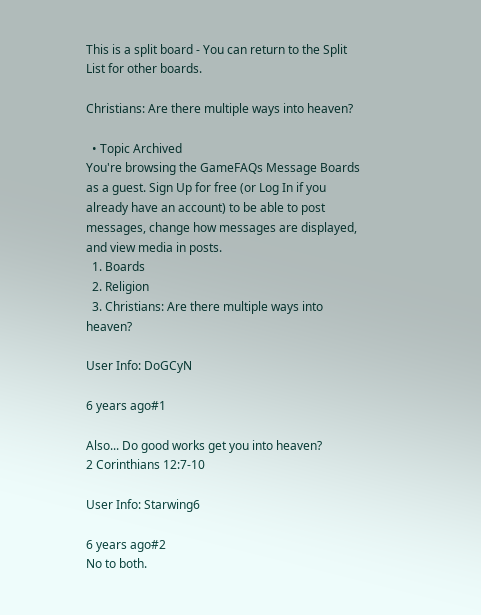This is a split board - You can return to the Split List for other boards.

Christians: Are there multiple ways into heaven?

  • Topic Archived
You're browsing the GameFAQs Message Boards as a guest. Sign Up for free (or Log In if you already have an account) to be able to post messages, change how messages are displayed, and view media in posts.
  1. Boards
  2. Religion
  3. Christians: Are there multiple ways into heaven?

User Info: DoGCyN

6 years ago#1

Also... Do good works get you into heaven?
2 Corinthians 12:7-10

User Info: Starwing6

6 years ago#2
No to both.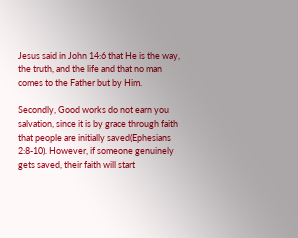Jesus said in John 14:6 that He is the way, the truth, and the life and that no man comes to the Father but by Him.

Secondly, Good works do not earn you salvation, since it is by grace through faith that people are initially saved(Ephesians 2:8-10). However, if someone genuinely gets saved, their faith will start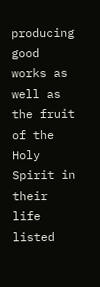producing good works as well as the fruit of the Holy Spirit in their life listed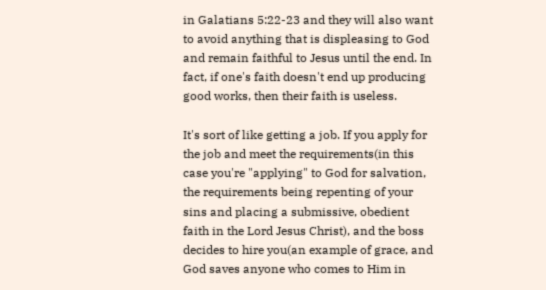in Galatians 5:22-23 and they will also want to avoid anything that is displeasing to God and remain faithful to Jesus until the end. In fact, if one's faith doesn't end up producing good works, then their faith is useless.

It's sort of like getting a job. If you apply for the job and meet the requirements(in this case you're "applying" to God for salvation, the requirements being repenting of your sins and placing a submissive, obedient faith in the Lord Jesus Christ), and the boss decides to hire you(an example of grace, and God saves anyone who comes to Him in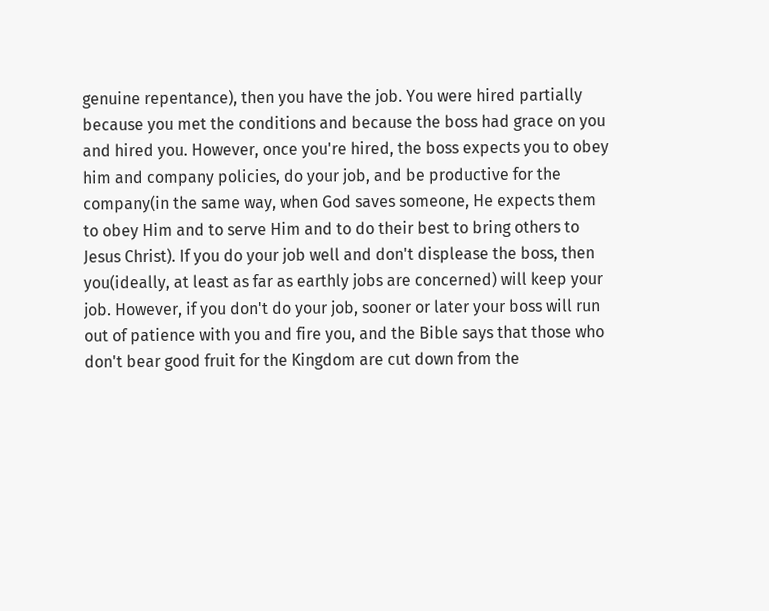genuine repentance), then you have the job. You were hired partially because you met the conditions and because the boss had grace on you and hired you. However, once you're hired, the boss expects you to obey him and company policies, do your job, and be productive for the company(in the same way, when God saves someone, He expects them to obey Him and to serve Him and to do their best to bring others to Jesus Christ). If you do your job well and don't displease the boss, then you(ideally, at least as far as earthly jobs are concerned) will keep your job. However, if you don't do your job, sooner or later your boss will run out of patience with you and fire you, and the Bible says that those who don't bear good fruit for the Kingdom are cut down from the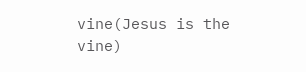vine(Jesus is the vine)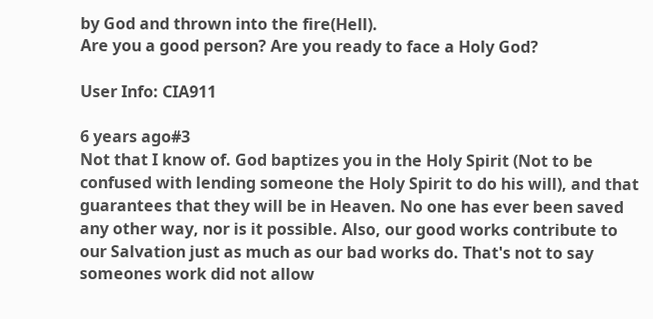by God and thrown into the fire(Hell).
Are you a good person? Are you ready to face a Holy God?

User Info: CIA911

6 years ago#3
Not that I know of. God baptizes you in the Holy Spirit (Not to be confused with lending someone the Holy Spirit to do his will), and that guarantees that they will be in Heaven. No one has ever been saved any other way, nor is it possible. Also, our good works contribute to our Salvation just as much as our bad works do. That's not to say someones work did not allow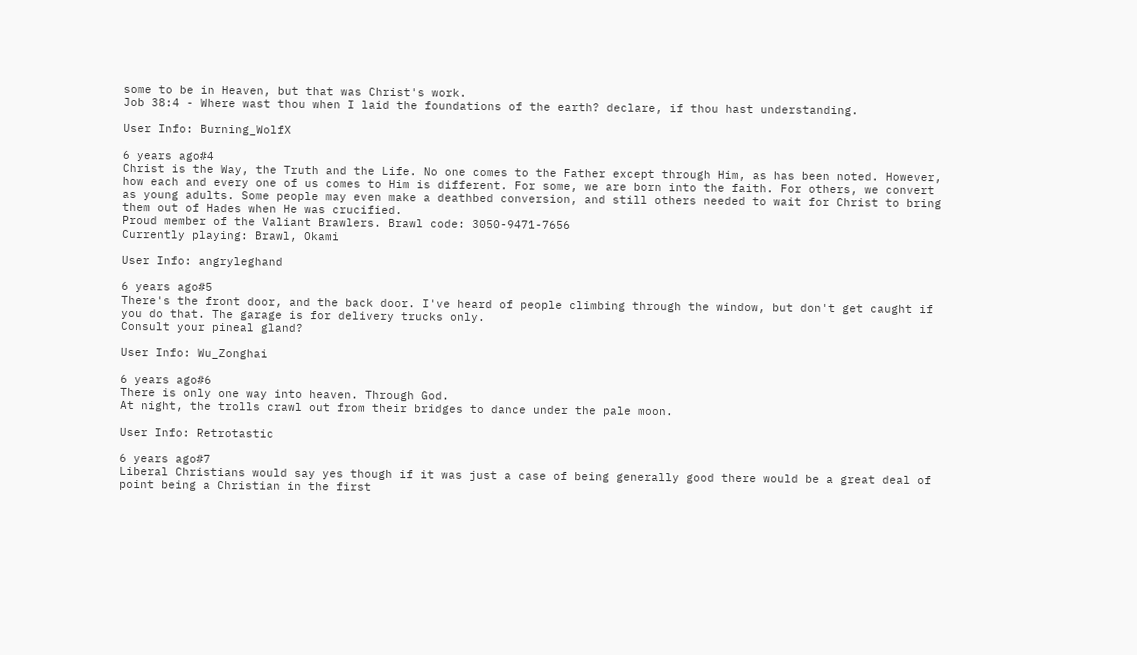some to be in Heaven, but that was Christ's work.
Job 38:4 - Where wast thou when I laid the foundations of the earth? declare, if thou hast understanding.

User Info: Burning_WolfX

6 years ago#4
Christ is the Way, the Truth and the Life. No one comes to the Father except through Him, as has been noted. However, how each and every one of us comes to Him is different. For some, we are born into the faith. For others, we convert as young adults. Some people may even make a deathbed conversion, and still others needed to wait for Christ to bring them out of Hades when He was crucified.
Proud member of the Valiant Brawlers. Brawl code: 3050-9471-7656
Currently playing: Brawl, Okami

User Info: angryleghand

6 years ago#5
There's the front door, and the back door. I've heard of people climbing through the window, but don't get caught if you do that. The garage is for delivery trucks only.
Consult your pineal gland?

User Info: Wu_Zonghai

6 years ago#6
There is only one way into heaven. Through God.
At night, the trolls crawl out from their bridges to dance under the pale moon.

User Info: Retrotastic

6 years ago#7
Liberal Christians would say yes though if it was just a case of being generally good there would be a great deal of point being a Christian in the first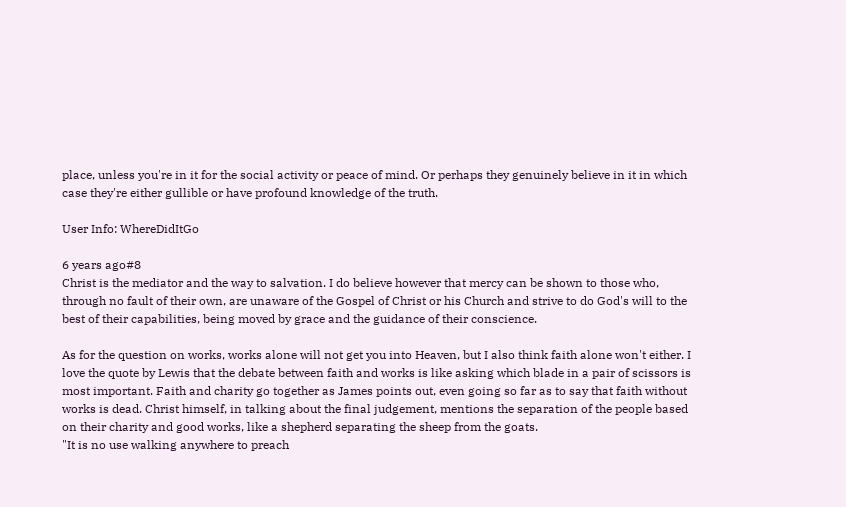place, unless you're in it for the social activity or peace of mind. Or perhaps they genuinely believe in it in which case they're either gullible or have profound knowledge of the truth.

User Info: WhereDidItGo

6 years ago#8
Christ is the mediator and the way to salvation. I do believe however that mercy can be shown to those who, through no fault of their own, are unaware of the Gospel of Christ or his Church and strive to do God's will to the best of their capabilities, being moved by grace and the guidance of their conscience.

As for the question on works, works alone will not get you into Heaven, but I also think faith alone won't either. I love the quote by Lewis that the debate between faith and works is like asking which blade in a pair of scissors is most important. Faith and charity go together as James points out, even going so far as to say that faith without works is dead. Christ himself, in talking about the final judgement, mentions the separation of the people based on their charity and good works, like a shepherd separating the sheep from the goats.
"It is no use walking anywhere to preach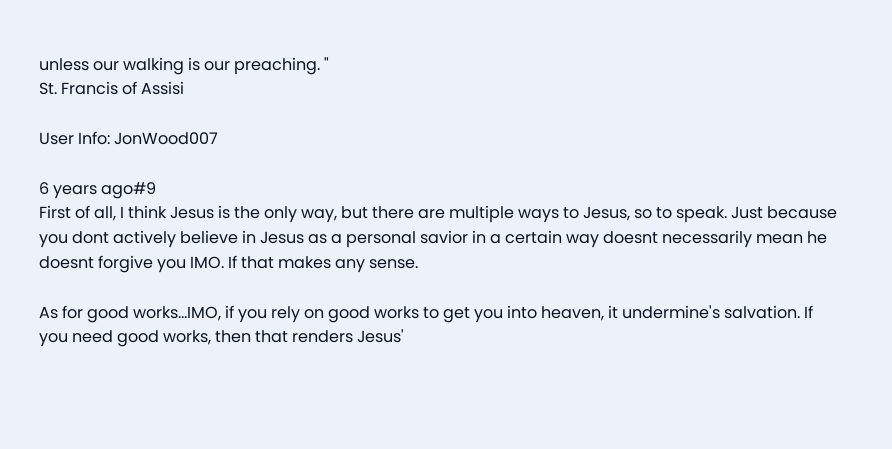unless our walking is our preaching. "
St. Francis of Assisi

User Info: JonWood007

6 years ago#9
First of all, I think Jesus is the only way, but there are multiple ways to Jesus, so to speak. Just because you dont actively believe in Jesus as a personal savior in a certain way doesnt necessarily mean he doesnt forgive you IMO. If that makes any sense.

As for good works...IMO, if you rely on good works to get you into heaven, it undermine's salvation. If you need good works, then that renders Jesus'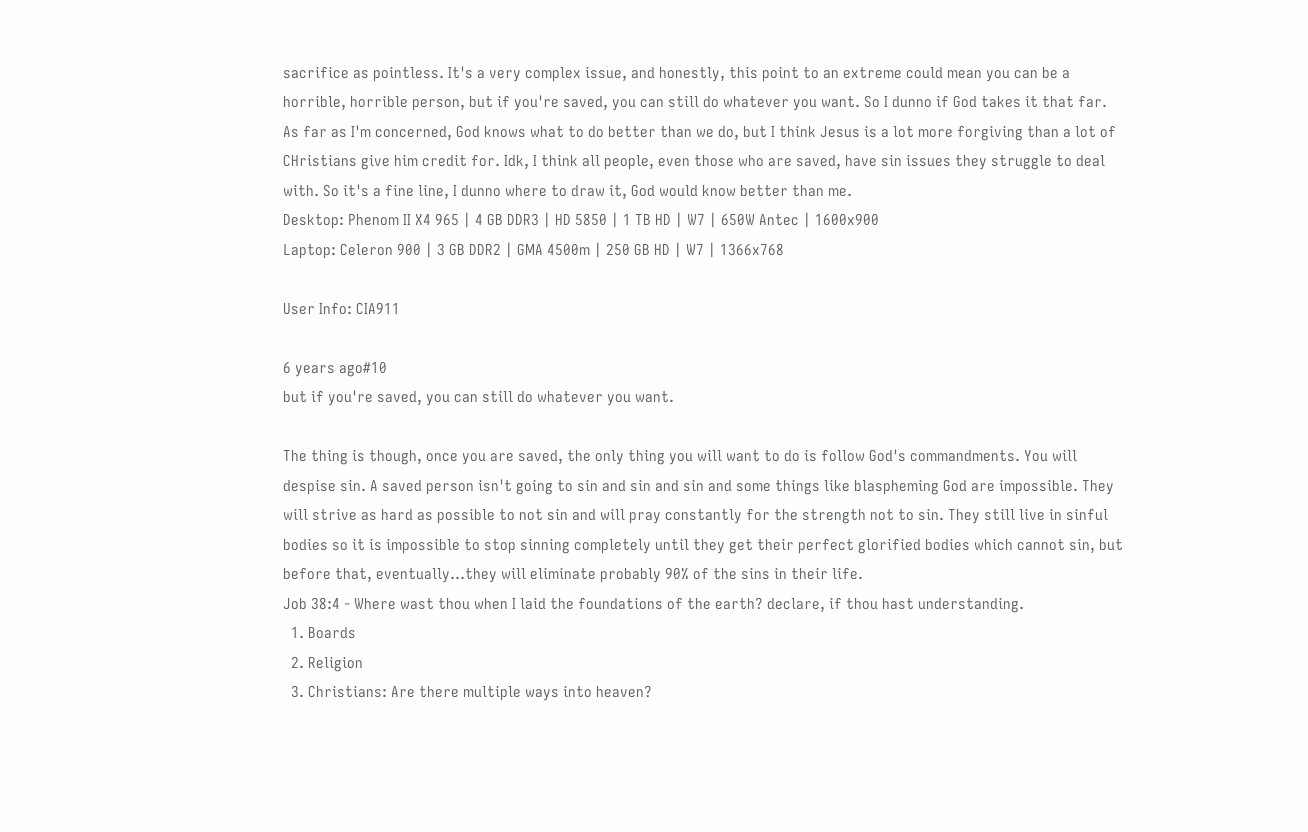sacrifice as pointless. It's a very complex issue, and honestly, this point to an extreme could mean you can be a horrible, horrible person, but if you're saved, you can still do whatever you want. So I dunno if God takes it that far. As far as I'm concerned, God knows what to do better than we do, but I think Jesus is a lot more forgiving than a lot of CHristians give him credit for. Idk, I think all people, even those who are saved, have sin issues they struggle to deal with. So it's a fine line, I dunno where to draw it, God would know better than me.
Desktop: Phenom II X4 965 | 4 GB DDR3 | HD 5850 | 1 TB HD | W7 | 650W Antec | 1600x900
Laptop: Celeron 900 | 3 GB DDR2 | GMA 4500m | 250 GB HD | W7 | 1366x768

User Info: CIA911

6 years ago#10
but if you're saved, you can still do whatever you want.

The thing is though, once you are saved, the only thing you will want to do is follow God's commandments. You will despise sin. A saved person isn't going to sin and sin and sin and some things like blaspheming God are impossible. They will strive as hard as possible to not sin and will pray constantly for the strength not to sin. They still live in sinful bodies so it is impossible to stop sinning completely until they get their perfect glorified bodies which cannot sin, but before that, eventually...they will eliminate probably 90% of the sins in their life.
Job 38:4 - Where wast thou when I laid the foundations of the earth? declare, if thou hast understanding.
  1. Boards
  2. Religion
  3. Christians: Are there multiple ways into heaven?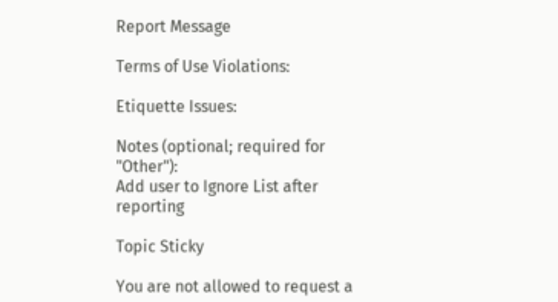Report Message

Terms of Use Violations:

Etiquette Issues:

Notes (optional; required for "Other"):
Add user to Ignore List after reporting

Topic Sticky

You are not allowed to request a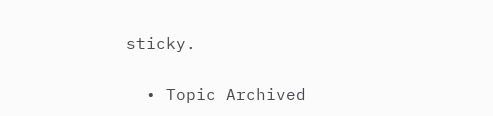sticky.

  • Topic Archived